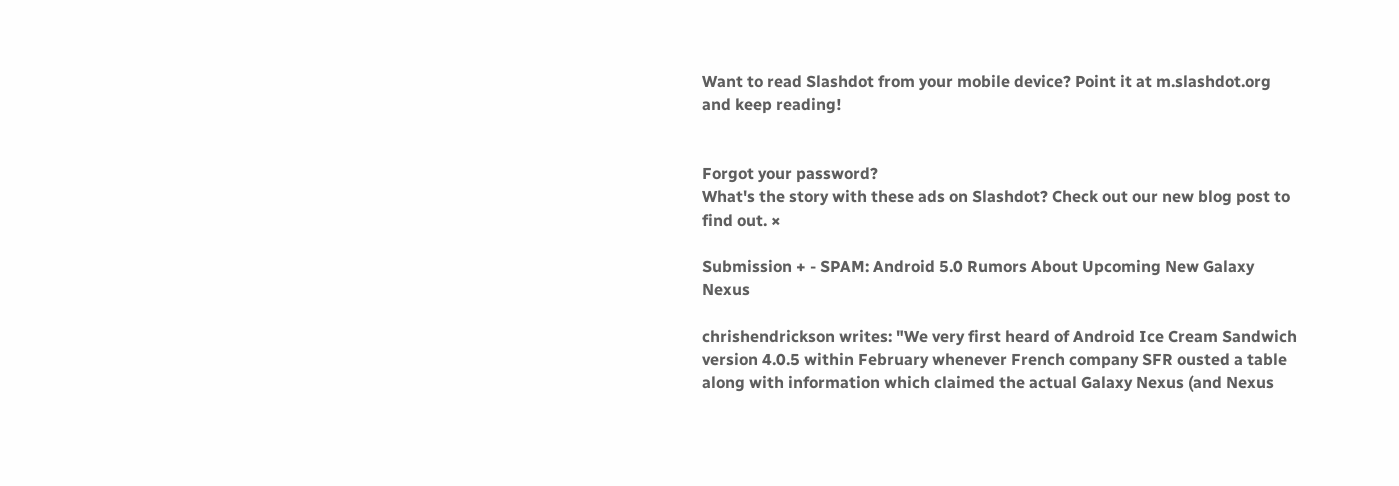Want to read Slashdot from your mobile device? Point it at m.slashdot.org and keep reading!


Forgot your password?
What's the story with these ads on Slashdot? Check out our new blog post to find out. ×

Submission + - SPAM: Android 5.0 Rumors About Upcoming New Galaxy Nexus

chrishendrickson writes: "We very first heard of Android Ice Cream Sandwich version 4.0.5 within February whenever French company SFR ousted a table along with information which claimed the actual Galaxy Nexus (and Nexus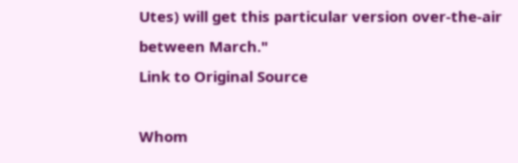Utes) will get this particular version over-the-air between March."
Link to Original Source

Whom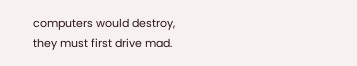computers would destroy, they must first drive mad.